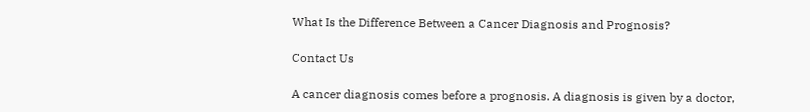What Is the Difference Between a Cancer Diagnosis and Prognosis?

Contact Us

A cancer diagnosis comes before a prognosis. A diagnosis is given by a doctor,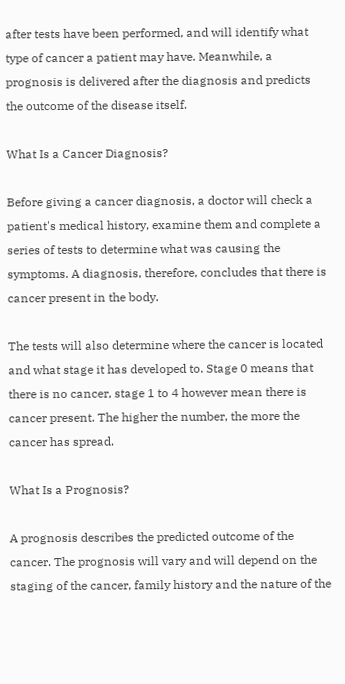after tests have been performed, and will identify what type of cancer a patient may have. Meanwhile, a prognosis is delivered after the diagnosis and predicts the outcome of the disease itself.

What Is a Cancer Diagnosis?

Before giving a cancer diagnosis, a doctor will check a patient's medical history, examine them and complete a series of tests to determine what was causing the symptoms. A diagnosis, therefore, concludes that there is cancer present in the body.

The tests will also determine where the cancer is located and what stage it has developed to. Stage 0 means that there is no cancer, stage 1 to 4 however mean there is cancer present. The higher the number, the more the cancer has spread.

What Is a Prognosis?

A prognosis describes the predicted outcome of the cancer. The prognosis will vary and will depend on the staging of the cancer, family history and the nature of the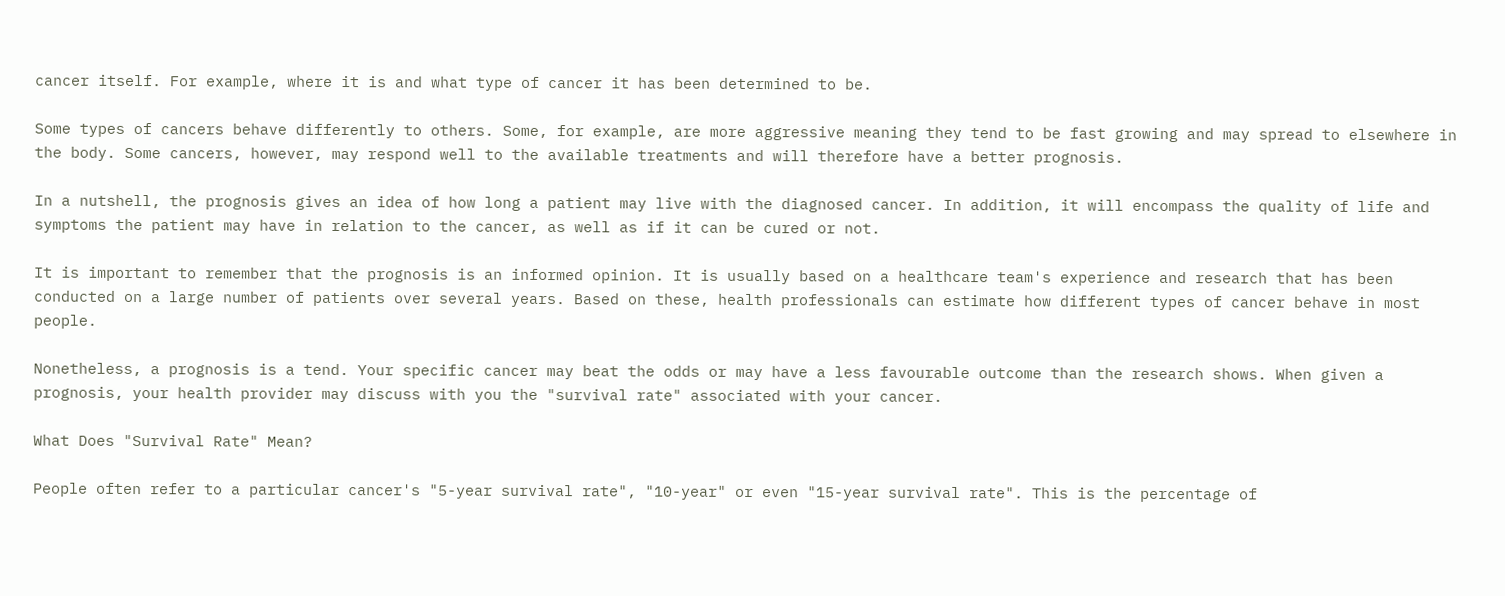cancer itself. For example, where it is and what type of cancer it has been determined to be.

Some types of cancers behave differently to others. Some, for example, are more aggressive meaning they tend to be fast growing and may spread to elsewhere in the body. Some cancers, however, may respond well to the available treatments and will therefore have a better prognosis.

In a nutshell, the prognosis gives an idea of how long a patient may live with the diagnosed cancer. In addition, it will encompass the quality of life and symptoms the patient may have in relation to the cancer, as well as if it can be cured or not.

It is important to remember that the prognosis is an informed opinion. It is usually based on a healthcare team's experience and research that has been conducted on a large number of patients over several years. Based on these, health professionals can estimate how different types of cancer behave in most people.

Nonetheless, a prognosis is a tend. Your specific cancer may beat the odds or may have a less favourable outcome than the research shows. When given a prognosis, your health provider may discuss with you the "survival rate" associated with your cancer.

What Does "Survival Rate" Mean?

People often refer to a particular cancer's "5-year survival rate", "10-year" or even "15-year survival rate". This is the percentage of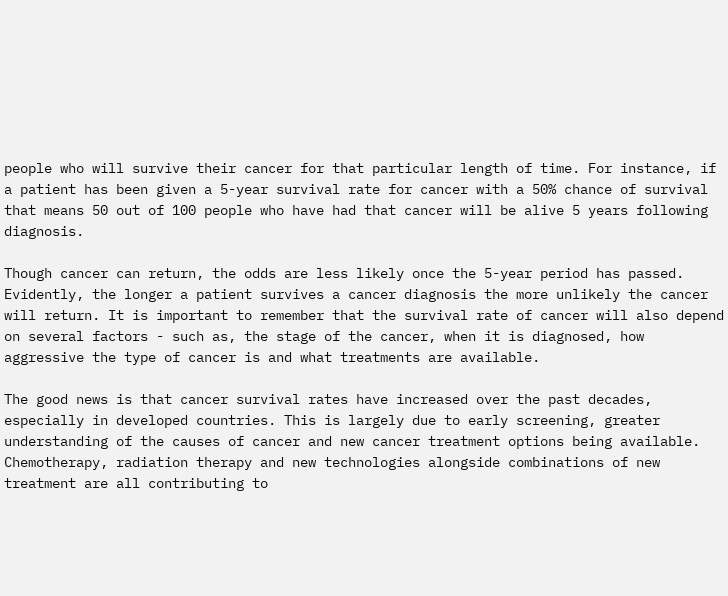people who will survive their cancer for that particular length of time. For instance, if a patient has been given a 5-year survival rate for cancer with a 50% chance of survival that means 50 out of 100 people who have had that cancer will be alive 5 years following diagnosis.

Though cancer can return, the odds are less likely once the 5-year period has passed. Evidently, the longer a patient survives a cancer diagnosis the more unlikely the cancer will return. It is important to remember that the survival rate of cancer will also depend on several factors - such as, the stage of the cancer, when it is diagnosed, how aggressive the type of cancer is and what treatments are available.

The good news is that cancer survival rates have increased over the past decades, especially in developed countries. This is largely due to early screening, greater understanding of the causes of cancer and new cancer treatment options being available. Chemotherapy, radiation therapy and new technologies alongside combinations of new treatment are all contributing to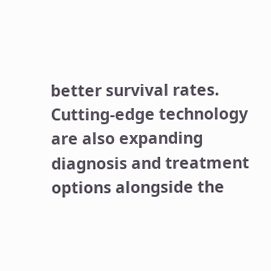better survival rates. Cutting-edge technology are also expanding diagnosis and treatment options alongside the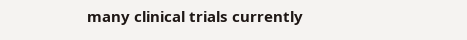many clinical trials currently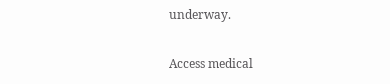underway.

Access medical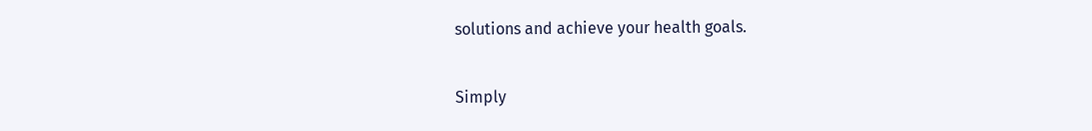solutions and achieve your health goals.

Simply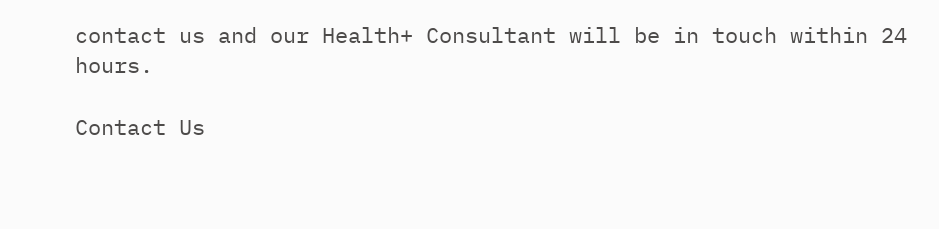contact us and our Health+ Consultant will be in touch within 24 hours.

Contact Us